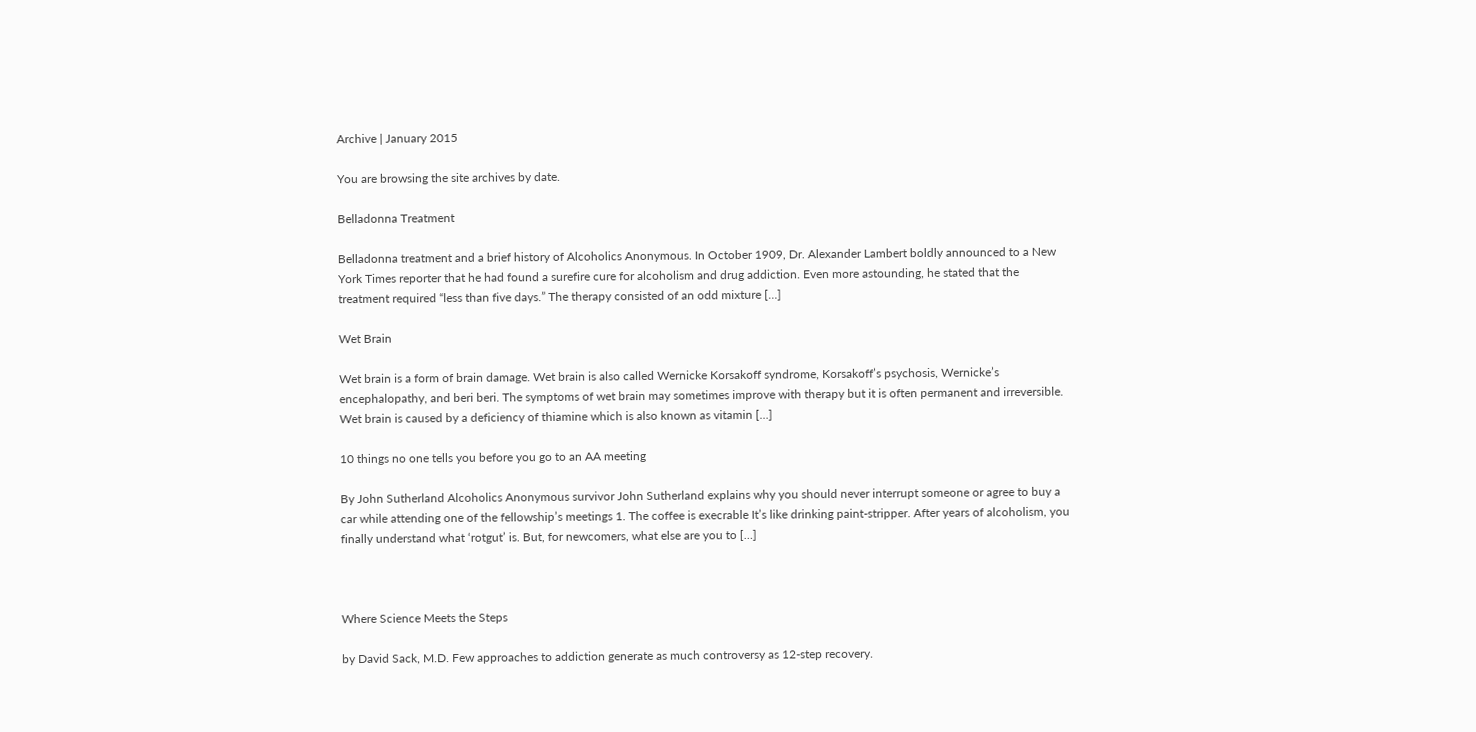Archive | January 2015

You are browsing the site archives by date.

Belladonna Treatment

Belladonna treatment and a brief history of Alcoholics Anonymous. In October 1909, Dr. Alexander Lambert boldly announced to a New York Times reporter that he had found a surefire cure for alcoholism and drug addiction. Even more astounding, he stated that the treatment required “less than five days.” The therapy consisted of an odd mixture […]

Wet Brain

Wet brain is a form of brain damage. Wet brain is also called Wernicke Korsakoff syndrome, Korsakoff’s psychosis, Wernicke’s encephalopathy, and beri beri. The symptoms of wet brain may sometimes improve with therapy but it is often permanent and irreversible. Wet brain is caused by a deficiency of thiamine which is also known as vitamin […]

10 things no one tells you before you go to an AA meeting

By John Sutherland Alcoholics Anonymous survivor John Sutherland explains why you should never interrupt someone or agree to buy a car while attending one of the fellowship’s meetings 1. The coffee is execrable It’s like drinking paint-stripper. After years of alcoholism, you finally understand what ‘rotgut’ is. But, for newcomers, what else are you to […]



Where Science Meets the Steps

by David Sack, M.D. Few approaches to addiction generate as much controversy as 12-step recovery.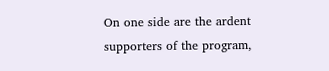On one side are the ardent supporters of the program,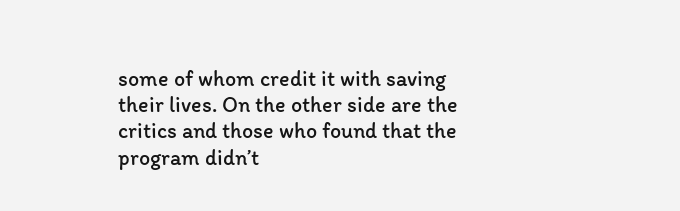some of whom credit it with saving their lives. On the other side are the critics and those who found that the program didn’t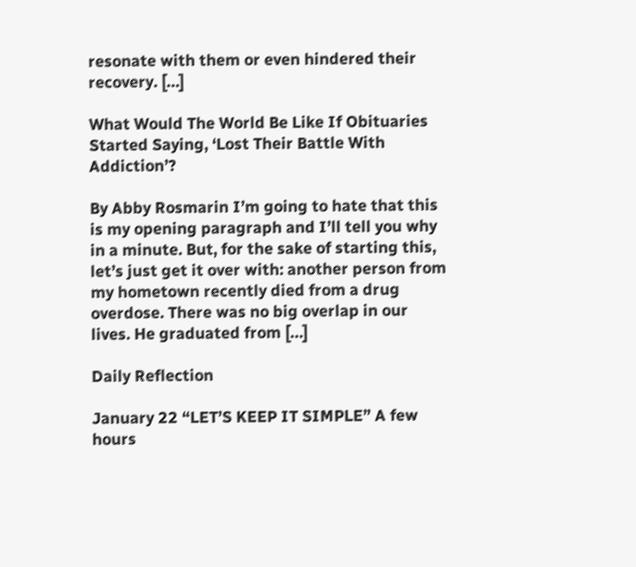resonate with them or even hindered their recovery. […]

What Would The World Be Like If Obituaries Started Saying, ‘Lost Their Battle With Addiction’?

By Abby Rosmarin I’m going to hate that this is my opening paragraph and I’ll tell you why in a minute. But, for the sake of starting this, let’s just get it over with: another person from my hometown recently died from a drug overdose. There was no big overlap in our lives. He graduated from […]

Daily Reflection

January 22 “LET’S KEEP IT SIMPLE” A few hours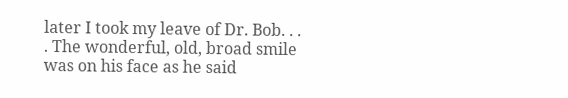later I took my leave of Dr. Bob. . . . The wonderful, old, broad smile was on his face as he said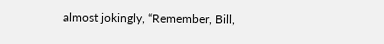almost jokingly, “Remember, Bill,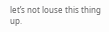let’s not louse this thing up.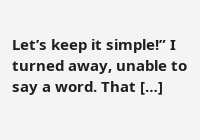Let’s keep it simple!” I turned away, unable to say a word. That […]